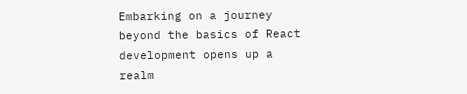Embarking on a journey beyond the basics of React development opens up a realm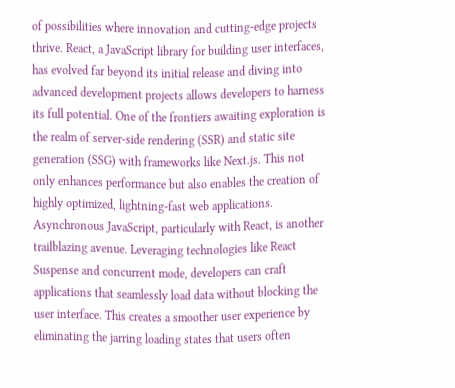of possibilities where innovation and cutting-edge projects thrive. React, a JavaScript library for building user interfaces, has evolved far beyond its initial release and diving into advanced development projects allows developers to harness its full potential. One of the frontiers awaiting exploration is the realm of server-side rendering (SSR) and static site generation (SSG) with frameworks like Next.js. This not only enhances performance but also enables the creation of highly optimized, lightning-fast web applications. Asynchronous JavaScript, particularly with React, is another trailblazing avenue. Leveraging technologies like React Suspense and concurrent mode, developers can craft applications that seamlessly load data without blocking the user interface. This creates a smoother user experience by eliminating the jarring loading states that users often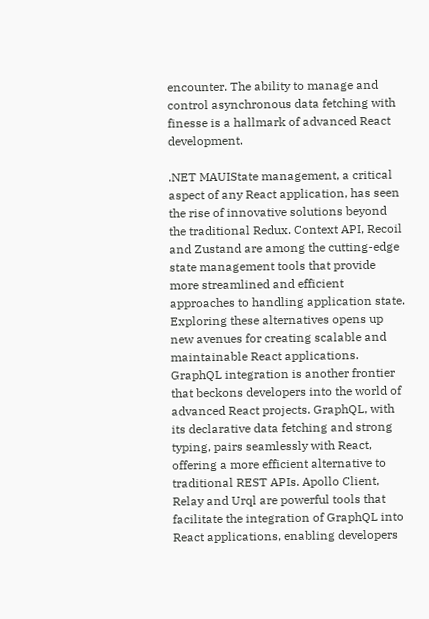encounter. The ability to manage and control asynchronous data fetching with finesse is a hallmark of advanced React development.

.NET MAUIState management, a critical aspect of any React application, has seen the rise of innovative solutions beyond the traditional Redux. Context API, Recoil and Zustand are among the cutting-edge state management tools that provide more streamlined and efficient approaches to handling application state. Exploring these alternatives opens up new avenues for creating scalable and maintainable React applications. GraphQL integration is another frontier that beckons developers into the world of advanced React projects. GraphQL, with its declarative data fetching and strong typing, pairs seamlessly with React, offering a more efficient alternative to traditional REST APIs. Apollo Client, Relay and Urql are powerful tools that facilitate the integration of GraphQL into React applications, enabling developers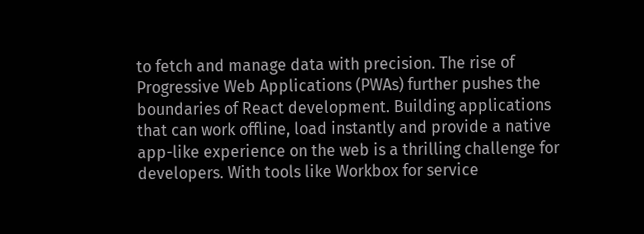to fetch and manage data with precision. The rise of Progressive Web Applications (PWAs) further pushes the boundaries of React development. Building applications that can work offline, load instantly and provide a native app-like experience on the web is a thrilling challenge for developers. With tools like Workbox for service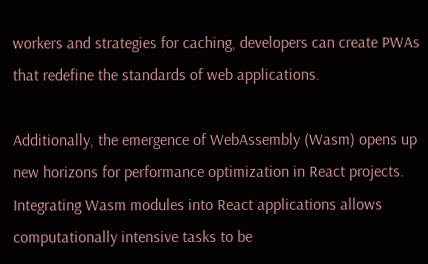workers and strategies for caching, developers can create PWAs that redefine the standards of web applications.

Additionally, the emergence of WebAssembly (Wasm) opens up new horizons for performance optimization in React projects. Integrating Wasm modules into React applications allows computationally intensive tasks to be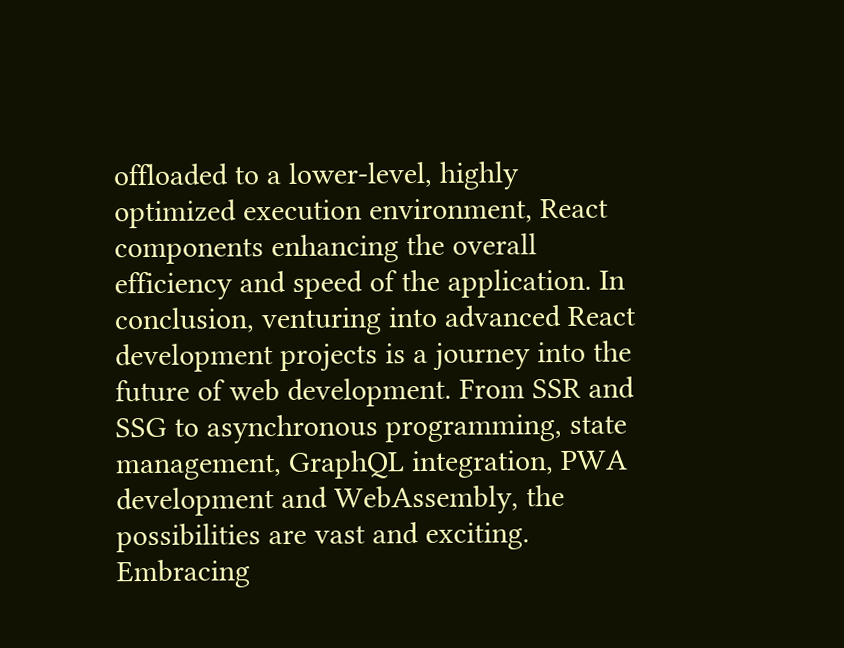offloaded to a lower-level, highly optimized execution environment, React components enhancing the overall efficiency and speed of the application. In conclusion, venturing into advanced React development projects is a journey into the future of web development. From SSR and SSG to asynchronous programming, state management, GraphQL integration, PWA development and WebAssembly, the possibilities are vast and exciting. Embracing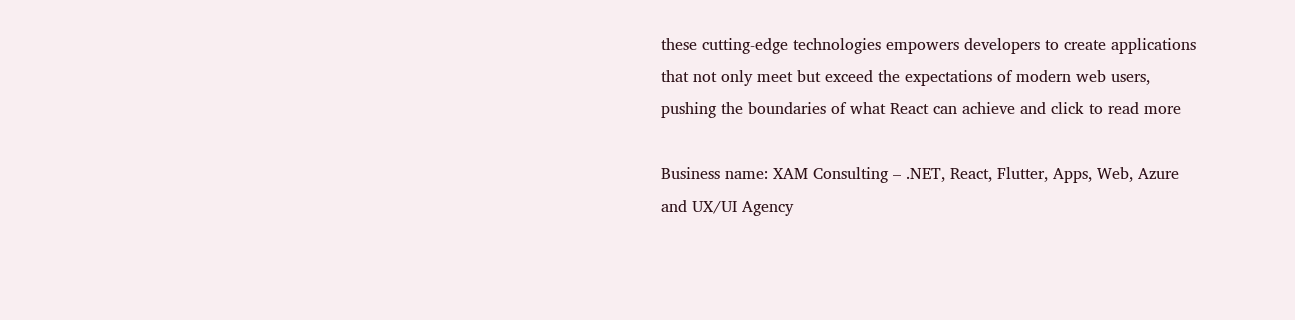these cutting-edge technologies empowers developers to create applications that not only meet but exceed the expectations of modern web users, pushing the boundaries of what React can achieve and click to read more

Business name: XAM Consulting – .NET, React, Flutter, Apps, Web, Azure and UX/UI Agency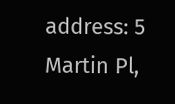address: 5 Martin Pl,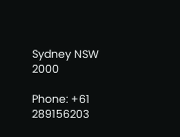Sydney NSW 2000

Phone: +61 289156203